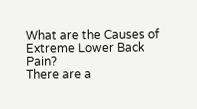What are the Causes of Extreme Lower Back Pain?
There are a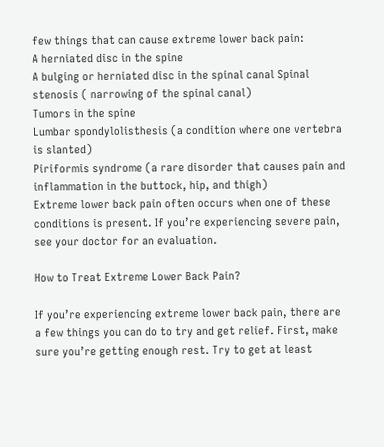few things that can cause extreme lower back pain:
A herniated disc in the spine
A bulging or herniated disc in the spinal canal Spinal stenosis ( narrowing of the spinal canal)
Tumors in the spine
Lumbar spondylolisthesis (a condition where one vertebra is slanted)
Piriformis syndrome (a rare disorder that causes pain and inflammation in the buttock, hip, and thigh)
Extreme lower back pain often occurs when one of these conditions is present. If you’re experiencing severe pain, see your doctor for an evaluation.

How to Treat Extreme Lower Back Pain?

If you’re experiencing extreme lower back pain, there are a few things you can do to try and get relief. First, make sure you’re getting enough rest. Try to get at least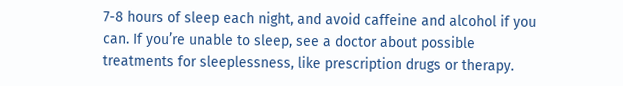7-8 hours of sleep each night, and avoid caffeine and alcohol if you can. If you’re unable to sleep, see a doctor about possible treatments for sleeplessness, like prescription drugs or therapy.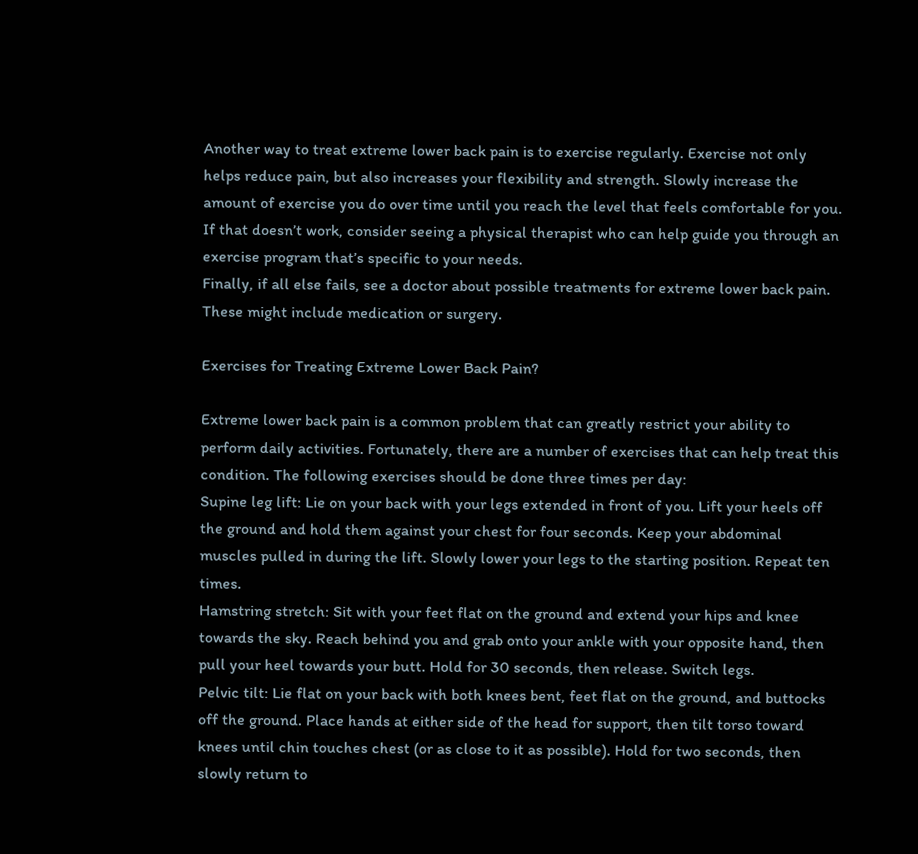Another way to treat extreme lower back pain is to exercise regularly. Exercise not only helps reduce pain, but also increases your flexibility and strength. Slowly increase the amount of exercise you do over time until you reach the level that feels comfortable for you. If that doesn’t work, consider seeing a physical therapist who can help guide you through an exercise program that’s specific to your needs.
Finally, if all else fails, see a doctor about possible treatments for extreme lower back pain. These might include medication or surgery.

Exercises for Treating Extreme Lower Back Pain?

Extreme lower back pain is a common problem that can greatly restrict your ability to perform daily activities. Fortunately, there are a number of exercises that can help treat this condition. The following exercises should be done three times per day:
Supine leg lift: Lie on your back with your legs extended in front of you. Lift your heels off the ground and hold them against your chest for four seconds. Keep your abdominal muscles pulled in during the lift. Slowly lower your legs to the starting position. Repeat ten times.
Hamstring stretch: Sit with your feet flat on the ground and extend your hips and knee towards the sky. Reach behind you and grab onto your ankle with your opposite hand, then pull your heel towards your butt. Hold for 30 seconds, then release. Switch legs.
Pelvic tilt: Lie flat on your back with both knees bent, feet flat on the ground, and buttocks off the ground. Place hands at either side of the head for support, then tilt torso toward knees until chin touches chest (or as close to it as possible). Hold for two seconds, then slowly return to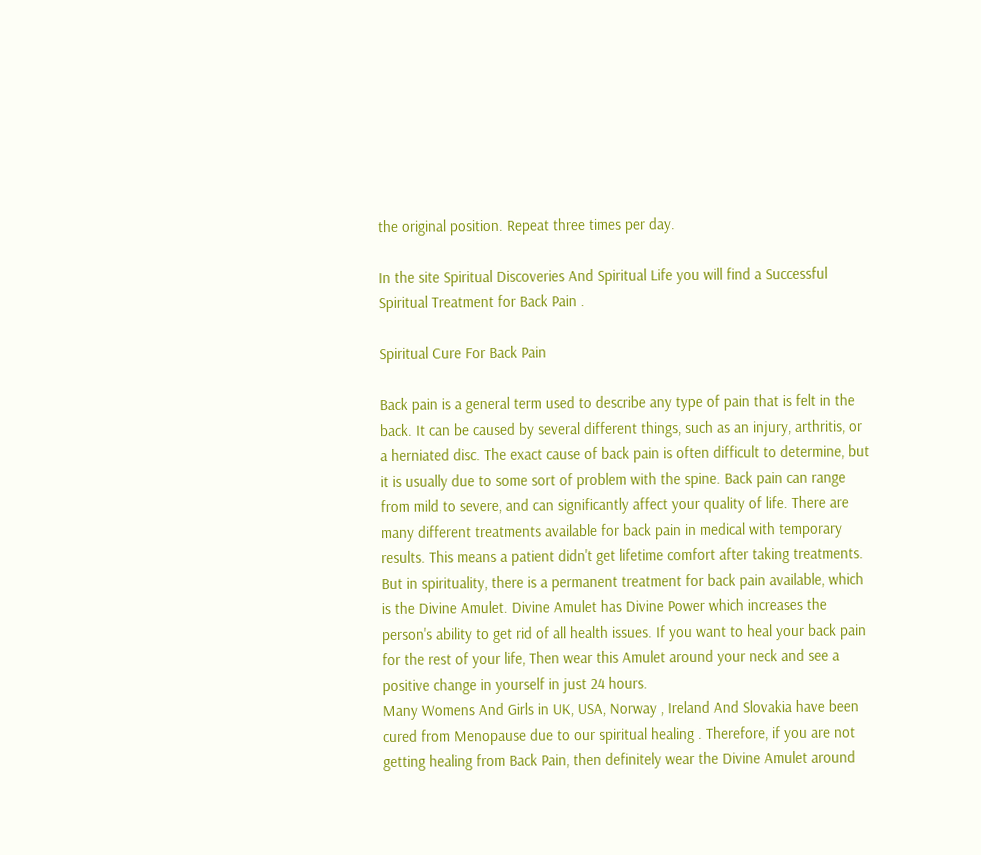the original position. Repeat three times per day.

In the site Spiritual Discoveries And Spiritual Life you will find a Successful Spiritual Treatment for Back Pain .

Spiritual Cure For Back Pain

Back pain is a general term used to describe any type of pain that is felt in the back. It can be caused by several different things, such as an injury, arthritis, or a herniated disc. The exact cause of back pain is often difficult to determine, but it is usually due to some sort of problem with the spine. Back pain can range from mild to severe, and can significantly affect your quality of life. There are many different treatments available for back pain in medical with temporary results. This means a patient didn't get lifetime comfort after taking treatments. But in spirituality, there is a permanent treatment for back pain available, which is the Divine Amulet. Divine Amulet has Divine Power which increases the person's ability to get rid of all health issues. If you want to heal your back pain for the rest of your life, Then wear this Amulet around your neck and see a positive change in yourself in just 24 hours.
Many Womens And Girls in UK, USA, Norway , Ireland And Slovakia have been cured from Menopause due to our spiritual healing . Therefore, if you are not getting healing from Back Pain, then definitely wear the Divine Amulet around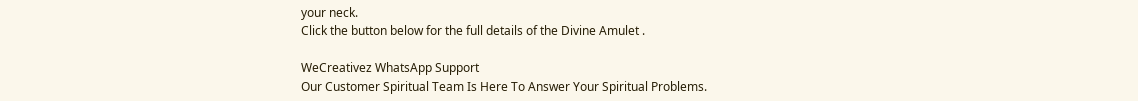your neck.
Click the button below for the full details of the Divine Amulet .

WeCreativez WhatsApp Support
Our Customer Spiritual Team Is Here To Answer Your Spiritual Problems.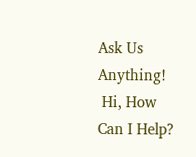Ask Us Anything!
 Hi, How Can I Help?